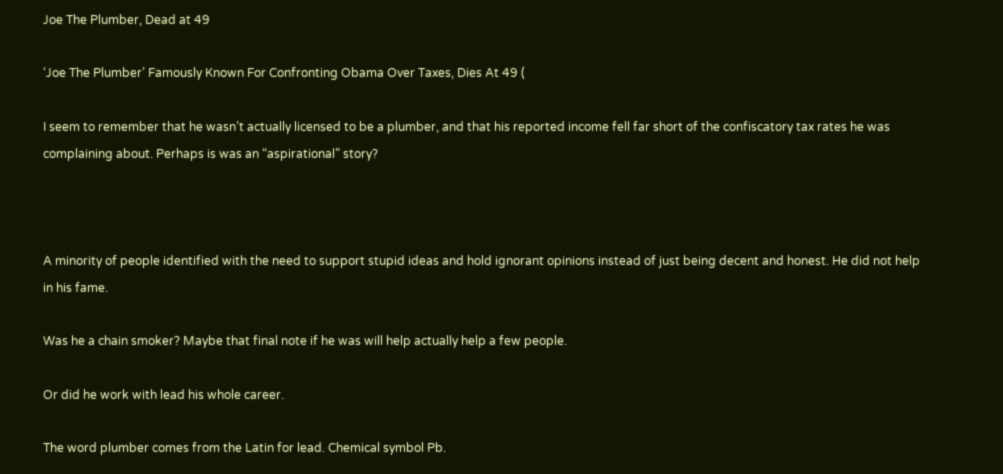Joe The Plumber, Dead at 49

‘Joe The Plumber’ Famously Known For Confronting Obama Over Taxes, Dies At 49 (

I seem to remember that he wasn’t actually licensed to be a plumber, and that his reported income fell far short of the confiscatory tax rates he was complaining about. Perhaps is was an “aspirational” story?



A minority of people identified with the need to support stupid ideas and hold ignorant opinions instead of just being decent and honest. He did not help in his fame.

Was he a chain smoker? Maybe that final note if he was will help actually help a few people.

Or did he work with lead his whole career.

The word plumber comes from the Latin for lead. Chemical symbol Pb.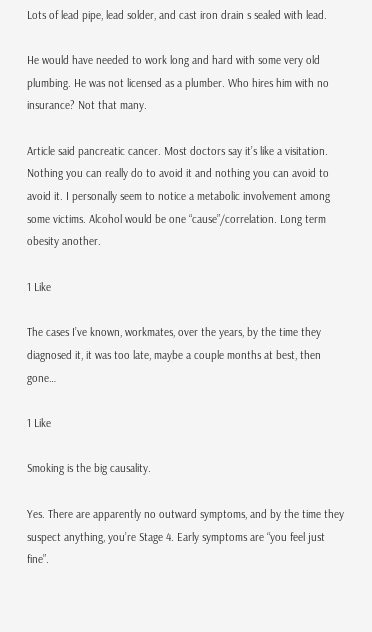Lots of lead pipe, lead solder, and cast iron drain s sealed with lead.

He would have needed to work long and hard with some very old plumbing. He was not licensed as a plumber. Who hires him with no insurance? Not that many.

Article said pancreatic cancer. Most doctors say it’s like a visitation. Nothing you can really do to avoid it and nothing you can avoid to avoid it. I personally seem to notice a metabolic involvement among some victims. Alcohol would be one “cause”/correlation. Long term obesity another.

1 Like

The cases I’ve known, workmates, over the years, by the time they diagnosed it, it was too late, maybe a couple months at best, then gone…

1 Like

Smoking is the big causality.

Yes. There are apparently no outward symptoms, and by the time they suspect anything, you’re Stage 4. Early symptoms are “you feel just fine”.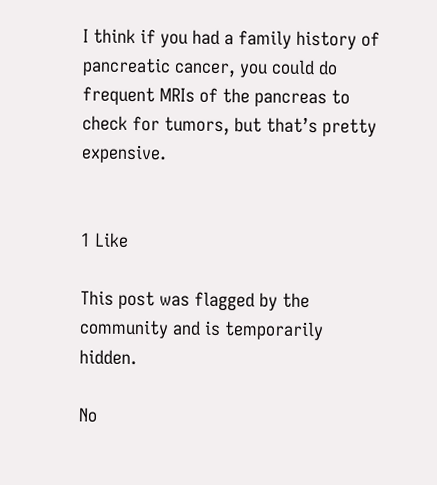I think if you had a family history of pancreatic cancer, you could do frequent MRIs of the pancreas to check for tumors, but that’s pretty expensive.


1 Like

This post was flagged by the community and is temporarily hidden.

No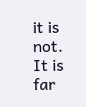it is not. It is far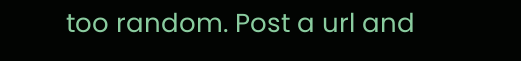too random. Post a url and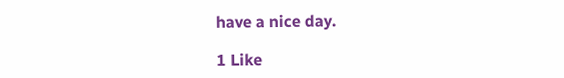have a nice day.

1 Like